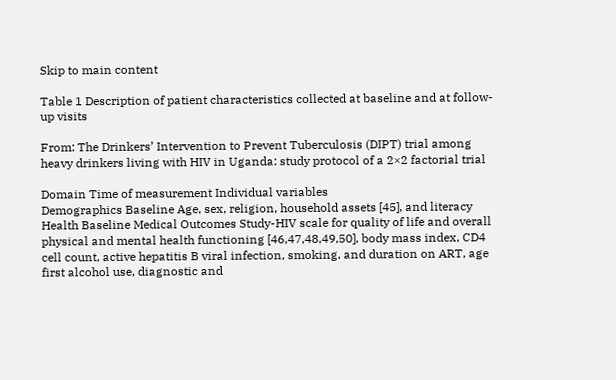Skip to main content

Table 1 Description of patient characteristics collected at baseline and at follow-up visits

From: The Drinkers’ Intervention to Prevent Tuberculosis (DIPT) trial among heavy drinkers living with HIV in Uganda: study protocol of a 2×2 factorial trial

Domain Time of measurement Individual variables
Demographics Baseline Age, sex, religion, household assets [45], and literacy
Health Baseline Medical Outcomes Study-HIV scale for quality of life and overall physical and mental health functioning [46,47,48,49,50], body mass index, CD4 cell count, active hepatitis B viral infection, smoking, and duration on ART, age first alcohol use, diagnostic and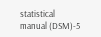statistical manual (DSM)-5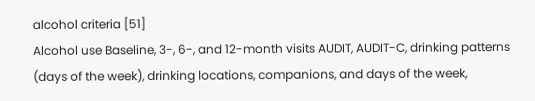alcohol criteria [51]
Alcohol use Baseline, 3-, 6-, and 12-month visits AUDIT, AUDIT-C, drinking patterns (days of the week), drinking locations, companions, and days of the week,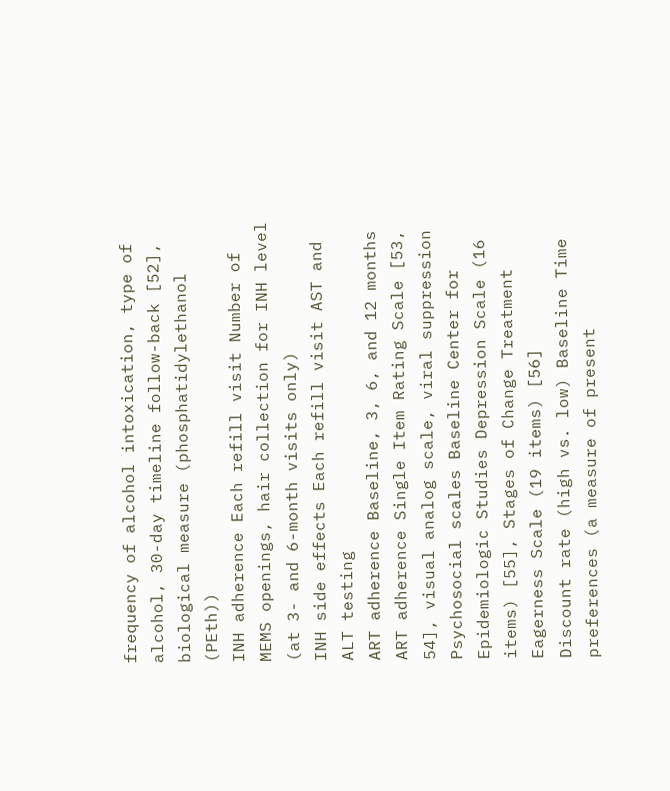frequency of alcohol intoxication, type of alcohol, 30-day timeline follow-back [52], biological measure (phosphatidylethanol (PEth))
INH adherence Each refill visit Number of MEMS openings, hair collection for INH level (at 3- and 6-month visits only)
INH side effects Each refill visit AST and ALT testing
ART adherence Baseline, 3, 6, and 12 months ART adherence Single Item Rating Scale [53, 54], visual analog scale, viral suppression
Psychosocial scales Baseline Center for Epidemiologic Studies Depression Scale (16 items) [55], Stages of Change Treatment Eagerness Scale (19 items) [56]
Discount rate (high vs. low) Baseline Time preferences (a measure of present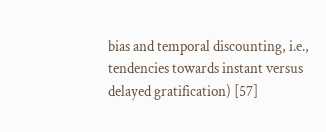bias and temporal discounting, i.e., tendencies towards instant versus delayed gratification) [57]